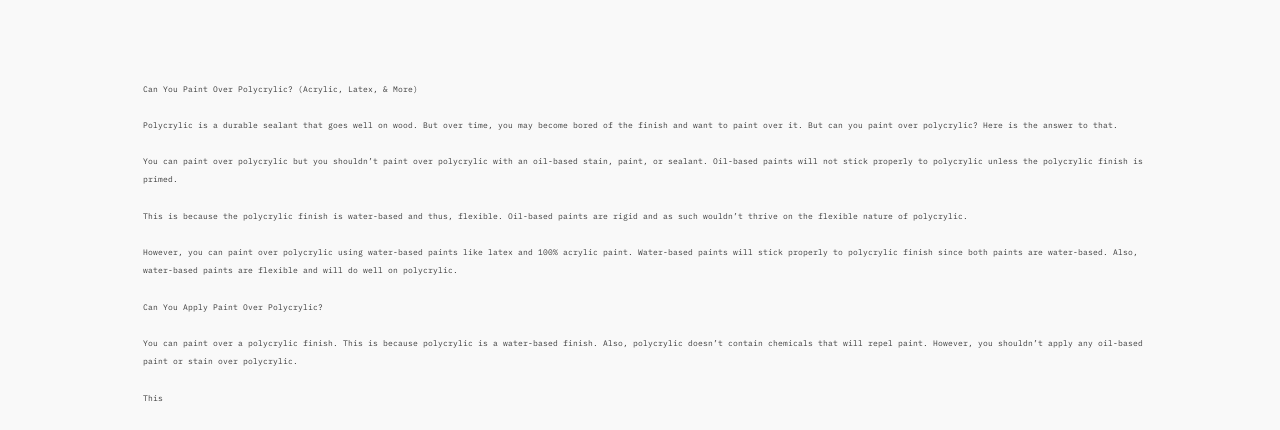Can You Paint Over Polycrylic? (Acrylic, Latex, & More)

Polycrylic is a durable sealant that goes well on wood. But over time, you may become bored of the finish and want to paint over it. But can you paint over polycrylic? Here is the answer to that.

You can paint over polycrylic but you shouldn’t paint over polycrylic with an oil-based stain, paint, or sealant. Oil-based paints will not stick properly to polycrylic unless the polycrylic finish is primed.

This is because the polycrylic finish is water-based and thus, flexible. Oil-based paints are rigid and as such wouldn’t thrive on the flexible nature of polycrylic.

However, you can paint over polycrylic using water-based paints like latex and 100% acrylic paint. Water-based paints will stick properly to polycrylic finish since both paints are water-based. Also, water-based paints are flexible and will do well on polycrylic.

Can You Apply Paint Over Polycrylic?

You can paint over a polycrylic finish. This is because polycrylic is a water-based finish. Also, polycrylic doesn’t contain chemicals that will repel paint. However, you shouldn’t apply any oil-based paint or stain over polycrylic.

This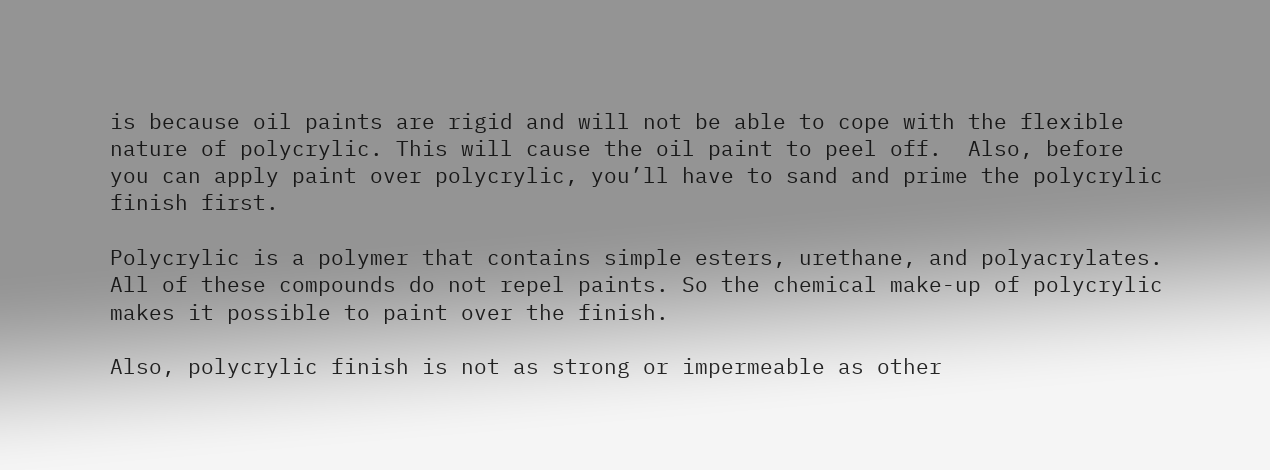is because oil paints are rigid and will not be able to cope with the flexible nature of polycrylic. This will cause the oil paint to peel off.  Also, before you can apply paint over polycrylic, you’ll have to sand and prime the polycrylic finish first.

Polycrylic is a polymer that contains simple esters, urethane, and polyacrylates. All of these compounds do not repel paints. So the chemical make-up of polycrylic makes it possible to paint over the finish.

Also, polycrylic finish is not as strong or impermeable as other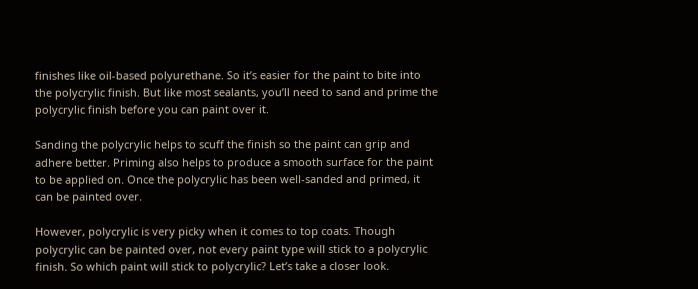finishes like oil-based polyurethane. So it’s easier for the paint to bite into the polycrylic finish. But like most sealants, you’ll need to sand and prime the polycrylic finish before you can paint over it.

Sanding the polycrylic helps to scuff the finish so the paint can grip and adhere better. Priming also helps to produce a smooth surface for the paint to be applied on. Once the polycrylic has been well-sanded and primed, it can be painted over.

However, polycrylic is very picky when it comes to top coats. Though polycrylic can be painted over, not every paint type will stick to a polycrylic finish. So which paint will stick to polycrylic? Let’s take a closer look.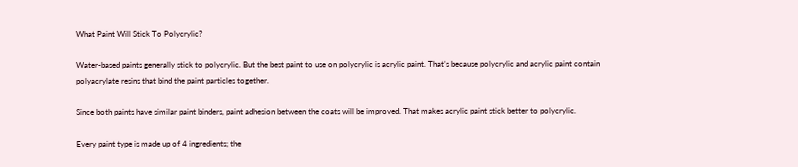What Paint Will Stick To Polycrylic?

Water-based paints generally stick to polycrylic. But the best paint to use on polycrylic is acrylic paint. That’s because polycrylic and acrylic paint contain polyacrylate resins that bind the paint particles together.

Since both paints have similar paint binders, paint adhesion between the coats will be improved. That makes acrylic paint stick better to polycrylic.

Every paint type is made up of 4 ingredients; the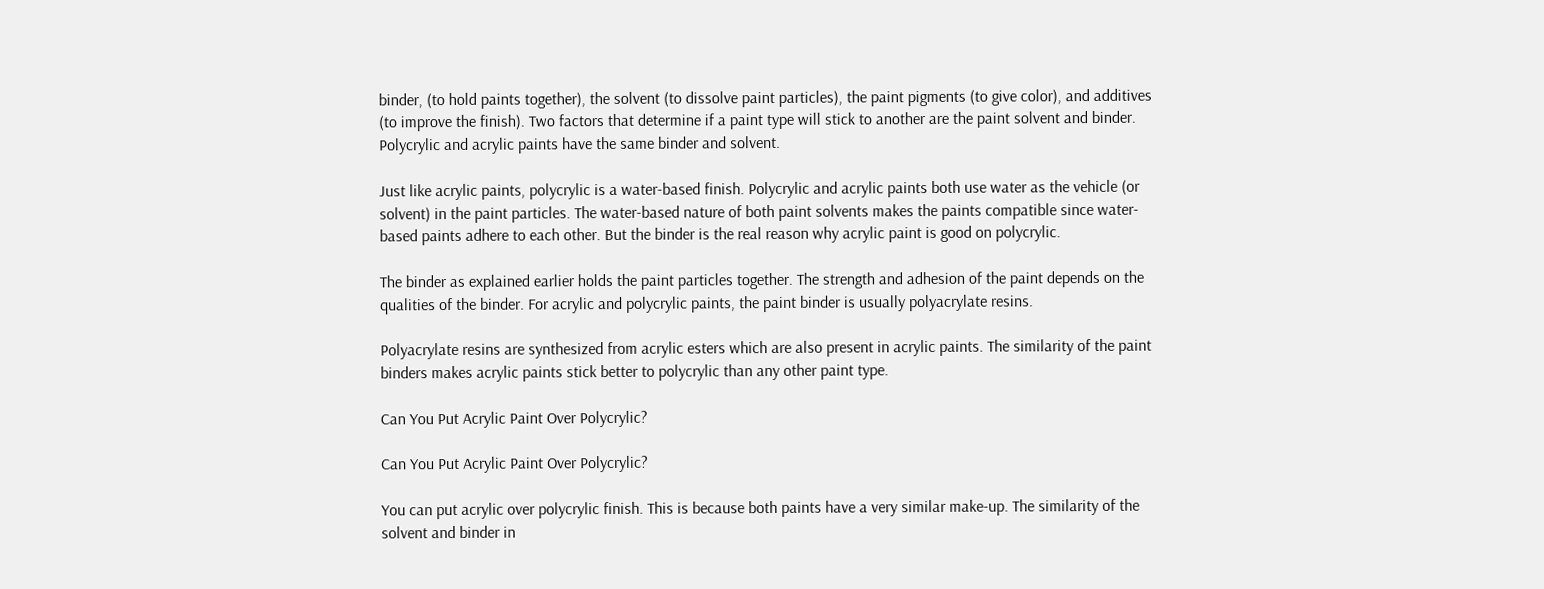binder, (to hold paints together), the solvent (to dissolve paint particles), the paint pigments (to give color), and additives (to improve the finish). Two factors that determine if a paint type will stick to another are the paint solvent and binder. Polycrylic and acrylic paints have the same binder and solvent.

Just like acrylic paints, polycrylic is a water-based finish. Polycrylic and acrylic paints both use water as the vehicle (or solvent) in the paint particles. The water-based nature of both paint solvents makes the paints compatible since water-based paints adhere to each other. But the binder is the real reason why acrylic paint is good on polycrylic.

The binder as explained earlier holds the paint particles together. The strength and adhesion of the paint depends on the qualities of the binder. For acrylic and polycrylic paints, the paint binder is usually polyacrylate resins.

Polyacrylate resins are synthesized from acrylic esters which are also present in acrylic paints. The similarity of the paint binders makes acrylic paints stick better to polycrylic than any other paint type.

Can You Put Acrylic Paint Over Polycrylic?

Can You Put Acrylic Paint Over Polycrylic?

You can put acrylic over polycrylic finish. This is because both paints have a very similar make-up. The similarity of the solvent and binder in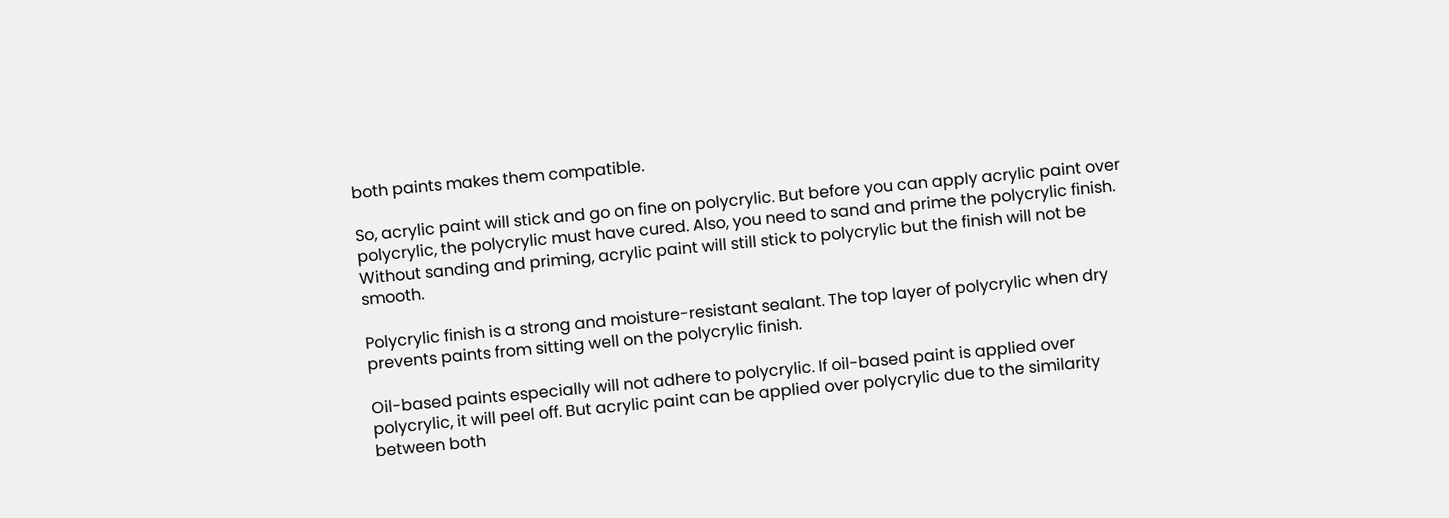both paints makes them compatible.

So, acrylic paint will stick and go on fine on polycrylic. But before you can apply acrylic paint over polycrylic, the polycrylic must have cured. Also, you need to sand and prime the polycrylic finish. Without sanding and priming, acrylic paint will still stick to polycrylic but the finish will not be smooth.

Polycrylic finish is a strong and moisture-resistant sealant. The top layer of polycrylic when dry prevents paints from sitting well on the polycrylic finish.

Oil-based paints especially will not adhere to polycrylic. If oil-based paint is applied over polycrylic, it will peel off. But acrylic paint can be applied over polycrylic due to the similarity between both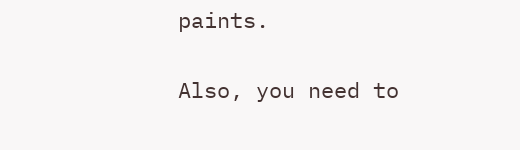paints.

Also, you need to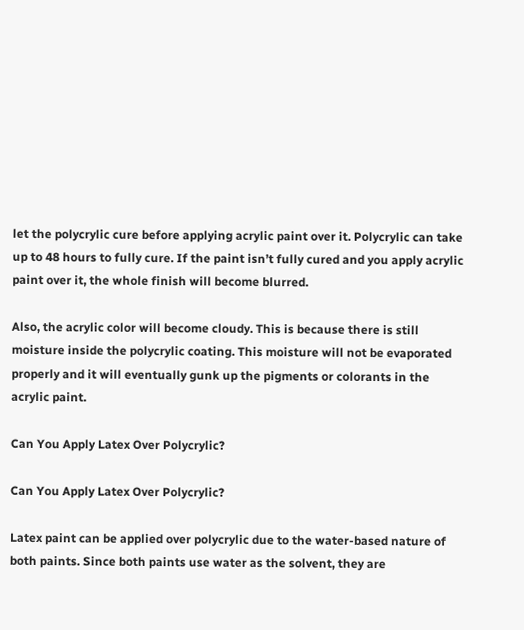let the polycrylic cure before applying acrylic paint over it. Polycrylic can take up to 48 hours to fully cure. If the paint isn’t fully cured and you apply acrylic paint over it, the whole finish will become blurred.

Also, the acrylic color will become cloudy. This is because there is still moisture inside the polycrylic coating. This moisture will not be evaporated properly and it will eventually gunk up the pigments or colorants in the acrylic paint.

Can You Apply Latex Over Polycrylic?

Can You Apply Latex Over Polycrylic?

Latex paint can be applied over polycrylic due to the water-based nature of both paints. Since both paints use water as the solvent, they are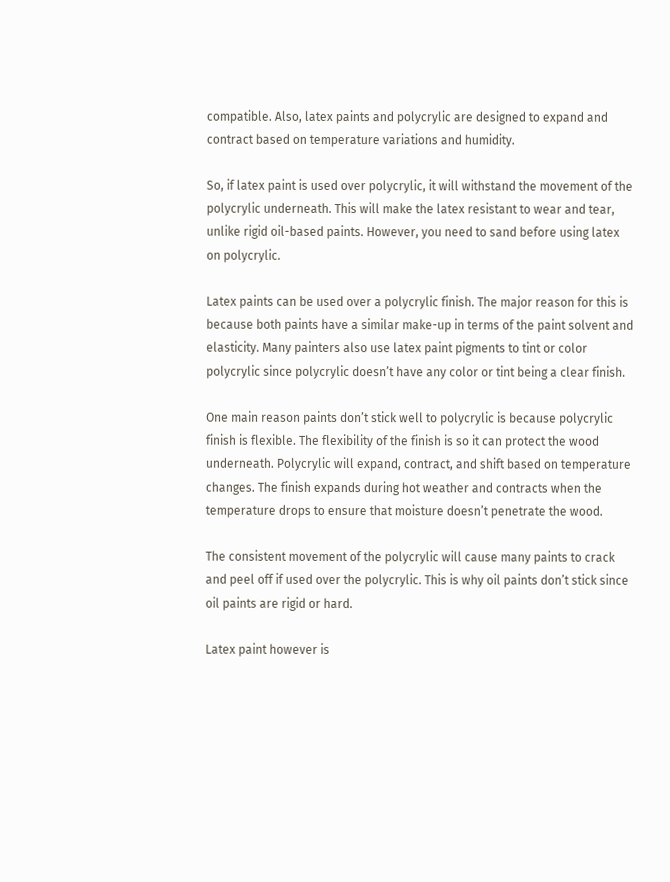compatible. Also, latex paints and polycrylic are designed to expand and contract based on temperature variations and humidity.

So, if latex paint is used over polycrylic, it will withstand the movement of the polycrylic underneath. This will make the latex resistant to wear and tear, unlike rigid oil-based paints. However, you need to sand before using latex on polycrylic.

Latex paints can be used over a polycrylic finish. The major reason for this is because both paints have a similar make-up in terms of the paint solvent and elasticity. Many painters also use latex paint pigments to tint or color polycrylic since polycrylic doesn’t have any color or tint being a clear finish.

One main reason paints don’t stick well to polycrylic is because polycrylic finish is flexible. The flexibility of the finish is so it can protect the wood underneath. Polycrylic will expand, contract, and shift based on temperature changes. The finish expands during hot weather and contracts when the temperature drops to ensure that moisture doesn’t penetrate the wood.

The consistent movement of the polycrylic will cause many paints to crack and peel off if used over the polycrylic. This is why oil paints don’t stick since oil paints are rigid or hard.

Latex paint however is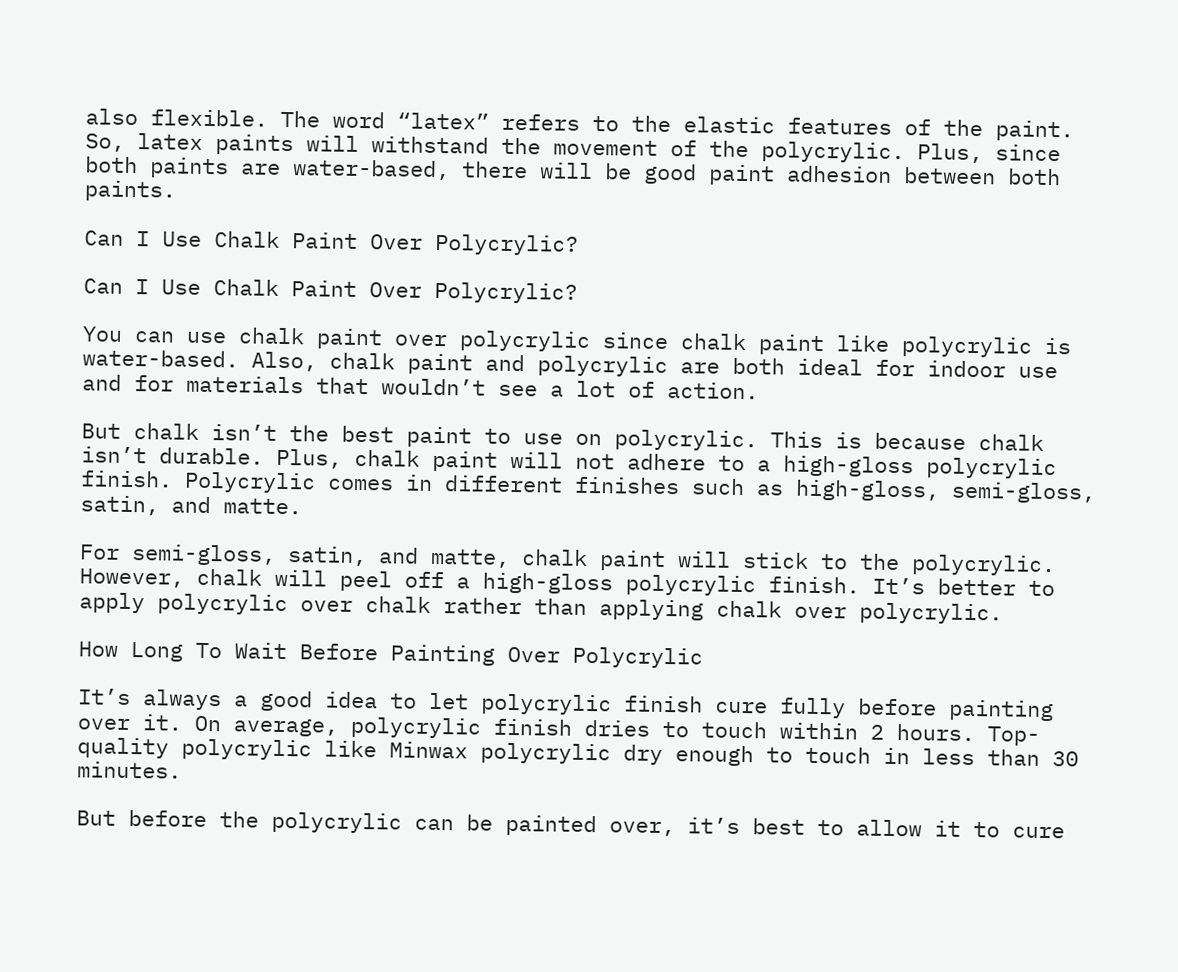also flexible. The word “latex” refers to the elastic features of the paint. So, latex paints will withstand the movement of the polycrylic. Plus, since both paints are water-based, there will be good paint adhesion between both paints.

Can I Use Chalk Paint Over Polycrylic?

Can I Use Chalk Paint Over Polycrylic?

You can use chalk paint over polycrylic since chalk paint like polycrylic is water-based. Also, chalk paint and polycrylic are both ideal for indoor use and for materials that wouldn’t see a lot of action.

But chalk isn’t the best paint to use on polycrylic. This is because chalk isn’t durable. Plus, chalk paint will not adhere to a high-gloss polycrylic finish. Polycrylic comes in different finishes such as high-gloss, semi-gloss, satin, and matte.

For semi-gloss, satin, and matte, chalk paint will stick to the polycrylic. However, chalk will peel off a high-gloss polycrylic finish. It’s better to apply polycrylic over chalk rather than applying chalk over polycrylic.

How Long To Wait Before Painting Over Polycrylic

It’s always a good idea to let polycrylic finish cure fully before painting over it. On average, polycrylic finish dries to touch within 2 hours. Top-quality polycrylic like Minwax polycrylic dry enough to touch in less than 30 minutes.

But before the polycrylic can be painted over, it’s best to allow it to cure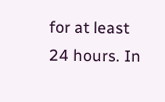for at least 24 hours. In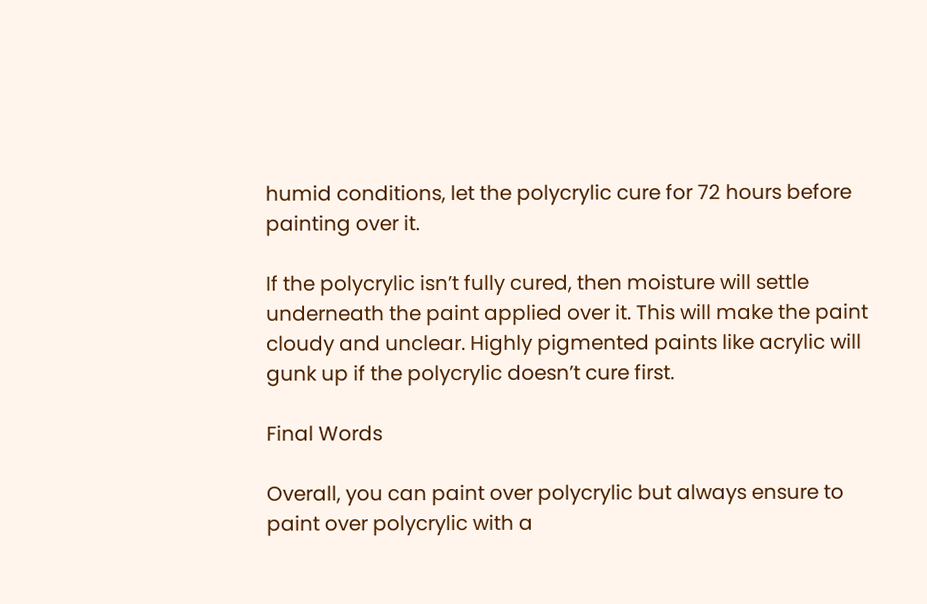humid conditions, let the polycrylic cure for 72 hours before painting over it.

If the polycrylic isn’t fully cured, then moisture will settle underneath the paint applied over it. This will make the paint cloudy and unclear. Highly pigmented paints like acrylic will gunk up if the polycrylic doesn’t cure first.

Final Words

Overall, you can paint over polycrylic but always ensure to paint over polycrylic with a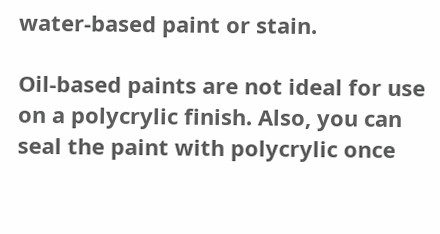water-based paint or stain.

Oil-based paints are not ideal for use on a polycrylic finish. Also, you can seal the paint with polycrylic once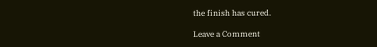the finish has cured.

Leave a Comment